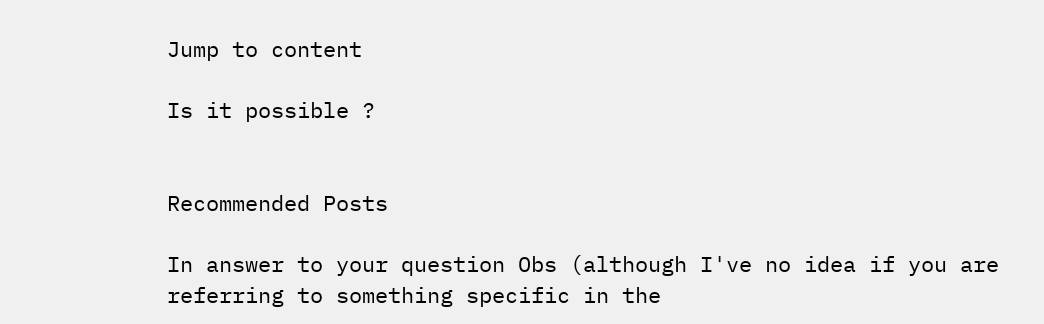Jump to content

Is it possible ?


Recommended Posts

In answer to your question Obs (although I've no idea if you are referring to something specific in the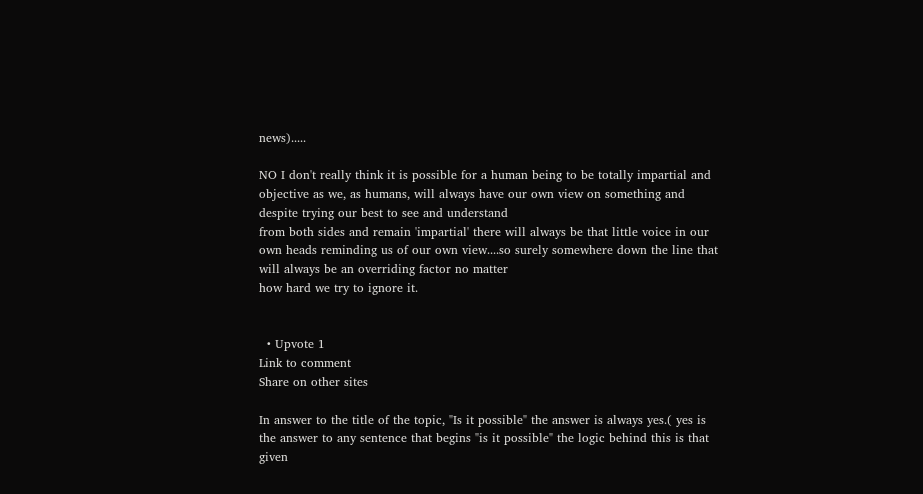news).....

NO I don't really think it is possible for a human being to be totally impartial and objective as we, as humans, will always have our own view on something and despite trying our best to see and understand
from both sides and remain 'impartial' there will always be that little voice in our own heads reminding us of our own view....so surely somewhere down the line that will always be an overriding factor no matter
how hard we try to ignore it.


  • Upvote 1
Link to comment
Share on other sites

In answer to the title of the topic, "Is it possible" the answer is always yes.( yes is the answer to any sentence that begins "is it possible" the logic behind this is that given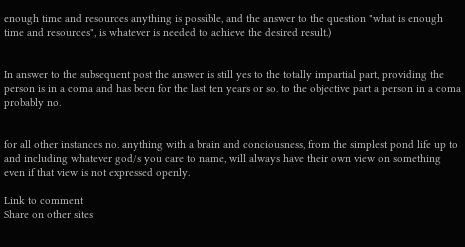enough time and resources anything is possible, and the answer to the question "what is enough time and resources", is whatever is needed to achieve the desired result.)


In answer to the subsequent post the answer is still yes to the totally impartial part, providing the person is in a coma and has been for the last ten years or so. to the objective part a person in a coma probably no.


for all other instances no. anything with a brain and conciousness, from the simplest pond life up to and including whatever god/s you care to name, will always have their own view on something even if that view is not expressed openly.

Link to comment
Share on other sites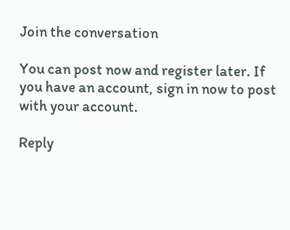Join the conversation

You can post now and register later. If you have an account, sign in now to post with your account.

Reply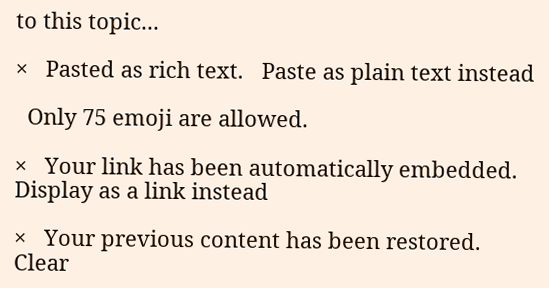to this topic...

×   Pasted as rich text.   Paste as plain text instead

  Only 75 emoji are allowed.

×   Your link has been automatically embedded.   Display as a link instead

×   Your previous content has been restored.   Clear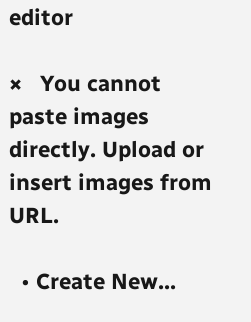editor

×   You cannot paste images directly. Upload or insert images from URL.

  • Create New...